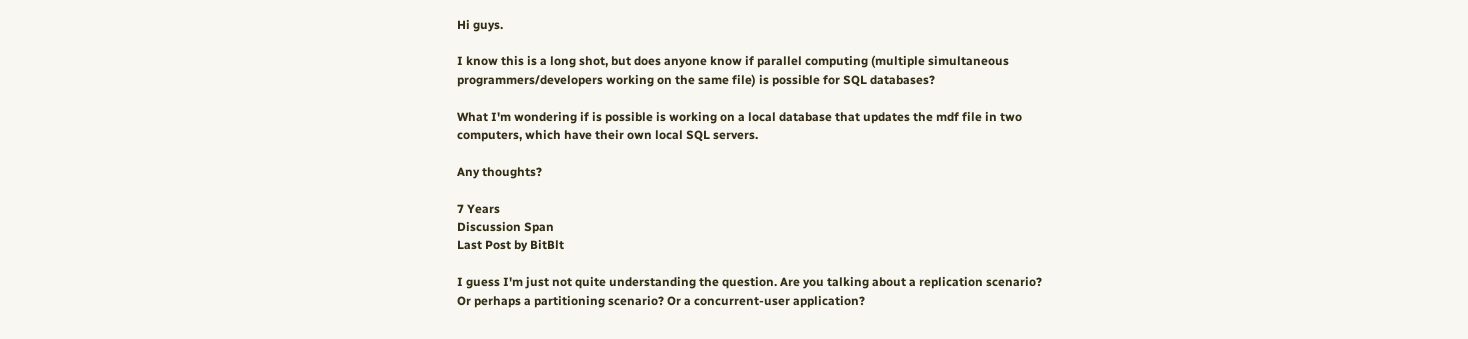Hi guys.

I know this is a long shot, but does anyone know if parallel computing (multiple simultaneous programmers/developers working on the same file) is possible for SQL databases?

What I'm wondering if is possible is working on a local database that updates the mdf file in two computers, which have their own local SQL servers.

Any thoughts?

7 Years
Discussion Span
Last Post by BitBlt

I guess I'm just not quite understanding the question. Are you talking about a replication scenario? Or perhaps a partitioning scenario? Or a concurrent-user application?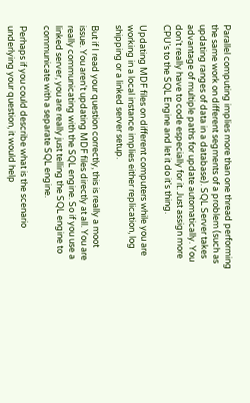Parallel computing implies more than one thread performing the same work on different segments of a problem (such as updating ranges of data in a database). SQL Server takes advantage of multiple paths for update automatically. You don't really have to code especially for it. Just assign more CPU's to the SQL Engine and let it do it's thing.

Updating MDF files on different computers while you are working in a local instance implies either replication, log shipping or a linked server setup.

But if I read your question correctly, this is really a moot issue. You aren't updating MDF files directly at all. You are really communicating with the SQL engine. So if you use a linked server, you are really just telling the SQL engine to communicate with a separate SQL engine.

Perhaps if you could describe what is the scenario underlying your question, it would help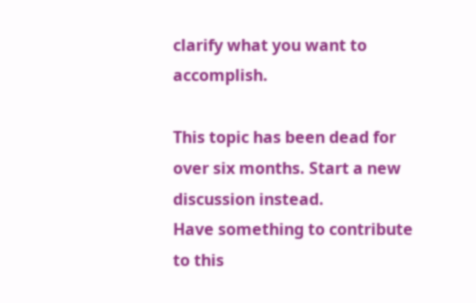clarify what you want to accomplish.

This topic has been dead for over six months. Start a new discussion instead.
Have something to contribute to this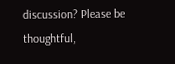discussion? Please be thoughtful,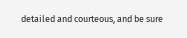detailed and courteous, and be sure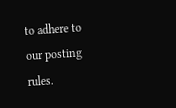to adhere to our posting rules.